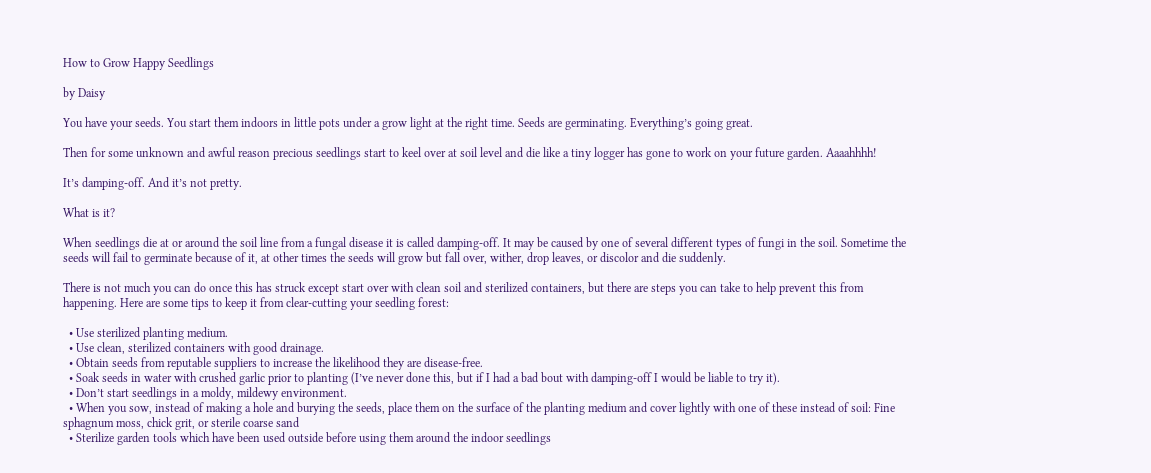How to Grow Happy Seedlings

by Daisy

You have your seeds. You start them indoors in little pots under a grow light at the right time. Seeds are germinating. Everything’s going great.

Then for some unknown and awful reason precious seedlings start to keel over at soil level and die like a tiny logger has gone to work on your future garden. Aaaahhhh!

It’s damping-off. And it’s not pretty.

What is it?

When seedlings die at or around the soil line from a fungal disease it is called damping-off. It may be caused by one of several different types of fungi in the soil. Sometime the seeds will fail to germinate because of it, at other times the seeds will grow but fall over, wither, drop leaves, or discolor and die suddenly.

There is not much you can do once this has struck except start over with clean soil and sterilized containers, but there are steps you can take to help prevent this from happening. Here are some tips to keep it from clear-cutting your seedling forest:

  • Use sterilized planting medium.
  • Use clean, sterilized containers with good drainage.
  • Obtain seeds from reputable suppliers to increase the likelihood they are disease-free.
  • Soak seeds in water with crushed garlic prior to planting (I’ve never done this, but if I had a bad bout with damping-off I would be liable to try it).
  • Don’t start seedlings in a moldy, mildewy environment.
  • When you sow, instead of making a hole and burying the seeds, place them on the surface of the planting medium and cover lightly with one of these instead of soil: Fine sphagnum moss, chick grit, or sterile coarse sand
  • Sterilize garden tools which have been used outside before using them around the indoor seedlings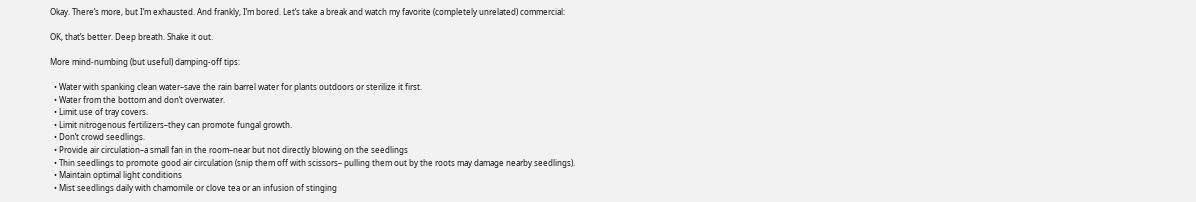Okay. There’s more, but I’m exhausted. And frankly, I’m bored. Let’s take a break and watch my favorite (completely unrelated) commercial:

OK, that’s better. Deep breath. Shake it out.

More mind-numbing (but useful) damping-off tips:

  • Water with spanking clean water–save the rain barrel water for plants outdoors or sterilize it first.
  • Water from the bottom and don’t overwater.
  • Limit use of tray covers.
  • Limit nitrogenous fertilizers–they can promote fungal growth.
  • Don’t crowd seedlings.
  • Provide air circulation–a small fan in the room–near but not directly blowing on the seedlings
  • Thin seedlings to promote good air circulation (snip them off with scissors– pulling them out by the roots may damage nearby seedlings).
  • Maintain optimal light conditions
  • Mist seedlings daily with chamomile or clove tea or an infusion of stinging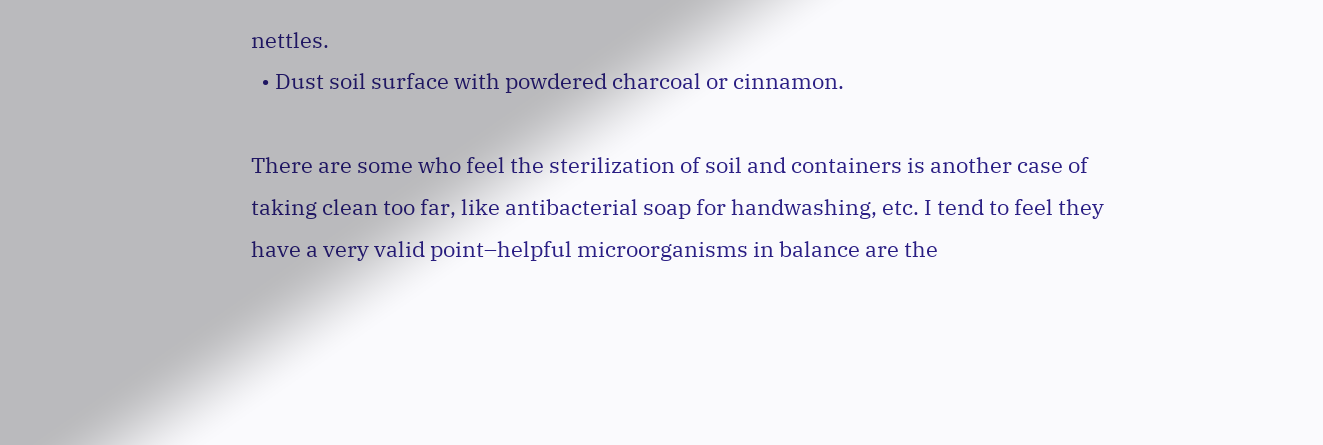nettles.
  • Dust soil surface with powdered charcoal or cinnamon.

There are some who feel the sterilization of soil and containers is another case of taking clean too far, like antibacterial soap for handwashing, etc. I tend to feel they have a very valid point–helpful microorganisms in balance are the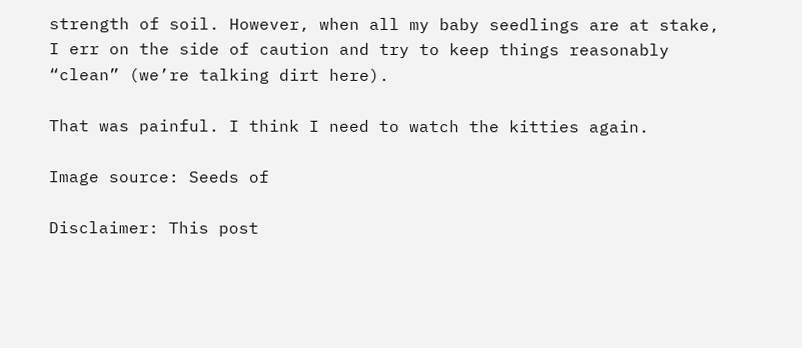strength of soil. However, when all my baby seedlings are at stake, I err on the side of caution and try to keep things reasonably “clean” (we’re talking dirt here).

That was painful. I think I need to watch the kitties again.

Image source: Seeds of

Disclaimer: This post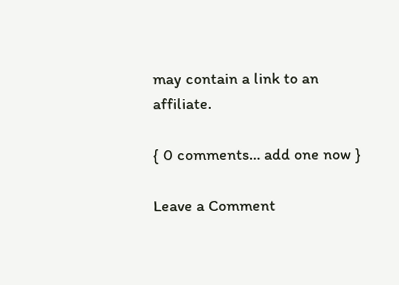may contain a link to an affiliate.

{ 0 comments… add one now }

Leave a Comment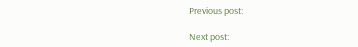Previous post:

Next post: